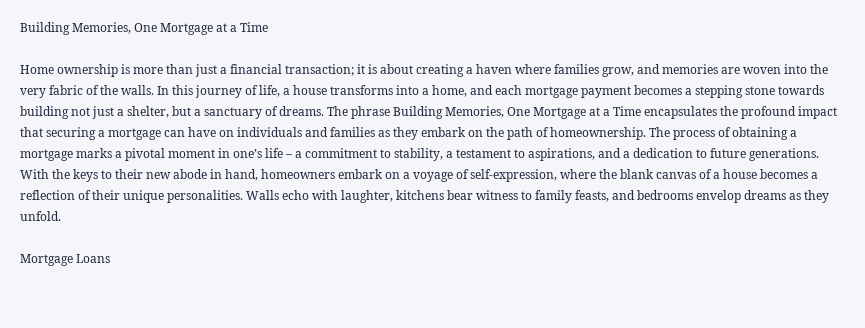Building Memories, One Mortgage at a Time

Home ownership is more than just a financial transaction; it is about creating a haven where families grow, and memories are woven into the very fabric of the walls. In this journey of life, a house transforms into a home, and each mortgage payment becomes a stepping stone towards building not just a shelter, but a sanctuary of dreams. The phrase Building Memories, One Mortgage at a Time encapsulates the profound impact that securing a mortgage can have on individuals and families as they embark on the path of homeownership. The process of obtaining a mortgage marks a pivotal moment in one’s life – a commitment to stability, a testament to aspirations, and a dedication to future generations. With the keys to their new abode in hand, homeowners embark on a voyage of self-expression, where the blank canvas of a house becomes a reflection of their unique personalities. Walls echo with laughter, kitchens bear witness to family feasts, and bedrooms envelop dreams as they unfold.

Mortgage Loans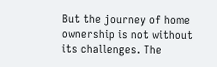But the journey of home ownership is not without its challenges. The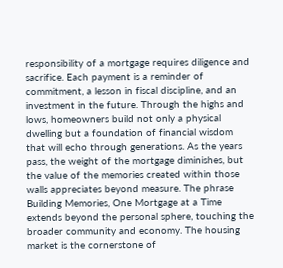responsibility of a mortgage requires diligence and sacrifice. Each payment is a reminder of commitment, a lesson in fiscal discipline, and an investment in the future. Through the highs and lows, homeowners build not only a physical dwelling but a foundation of financial wisdom that will echo through generations. As the years pass, the weight of the mortgage diminishes, but the value of the memories created within those walls appreciates beyond measure. The phrase Building Memories, One Mortgage at a Time extends beyond the personal sphere, touching the broader community and economy. The housing market is the cornerstone of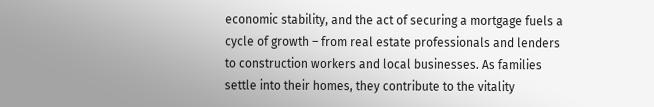economic stability, and the act of securing a mortgage fuels a cycle of growth – from real estate professionals and lenders to construction workers and local businesses. As families settle into their homes, they contribute to the vitality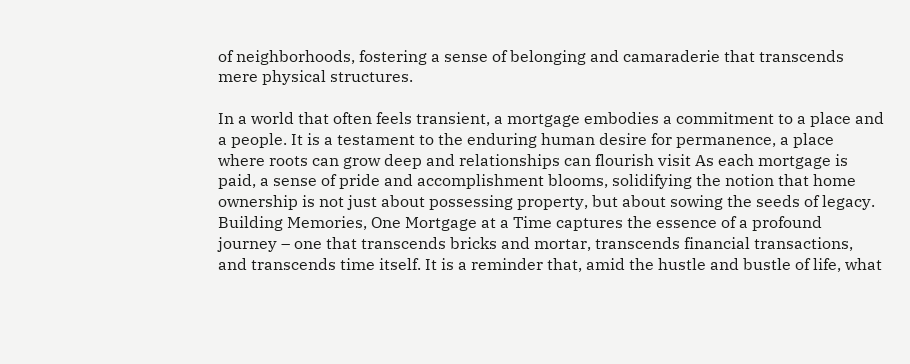of neighborhoods, fostering a sense of belonging and camaraderie that transcends mere physical structures.

In a world that often feels transient, a mortgage embodies a commitment to a place and a people. It is a testament to the enduring human desire for permanence, a place where roots can grow deep and relationships can flourish visit As each mortgage is paid, a sense of pride and accomplishment blooms, solidifying the notion that home ownership is not just about possessing property, but about sowing the seeds of legacy. Building Memories, One Mortgage at a Time captures the essence of a profound journey – one that transcends bricks and mortar, transcends financial transactions, and transcends time itself. It is a reminder that, amid the hustle and bustle of life, what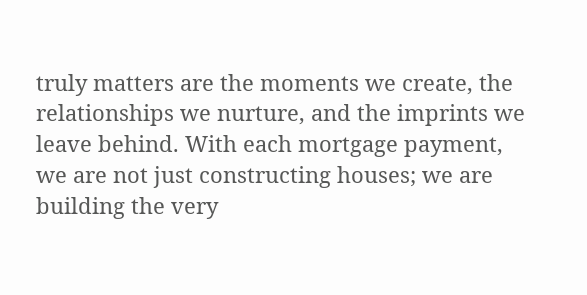truly matters are the moments we create, the relationships we nurture, and the imprints we leave behind. With each mortgage payment, we are not just constructing houses; we are building the very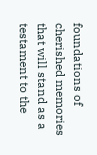foundations of cherished memories that will stand as a testament to the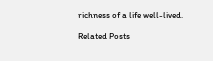richness of a life well-lived.

Related Posts